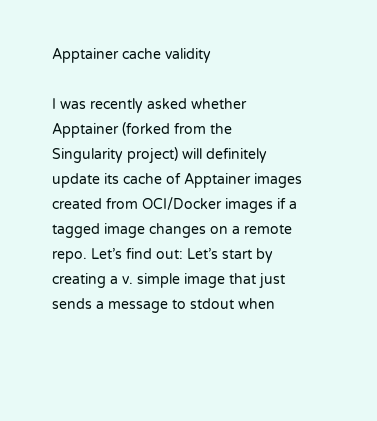Apptainer cache validity

I was recently asked whether Apptainer (forked from the Singularity project) will definitely update its cache of Apptainer images created from OCI/Docker images if a tagged image changes on a remote repo. Let’s find out: Let’s start by creating a v. simple image that just sends a message to stdout when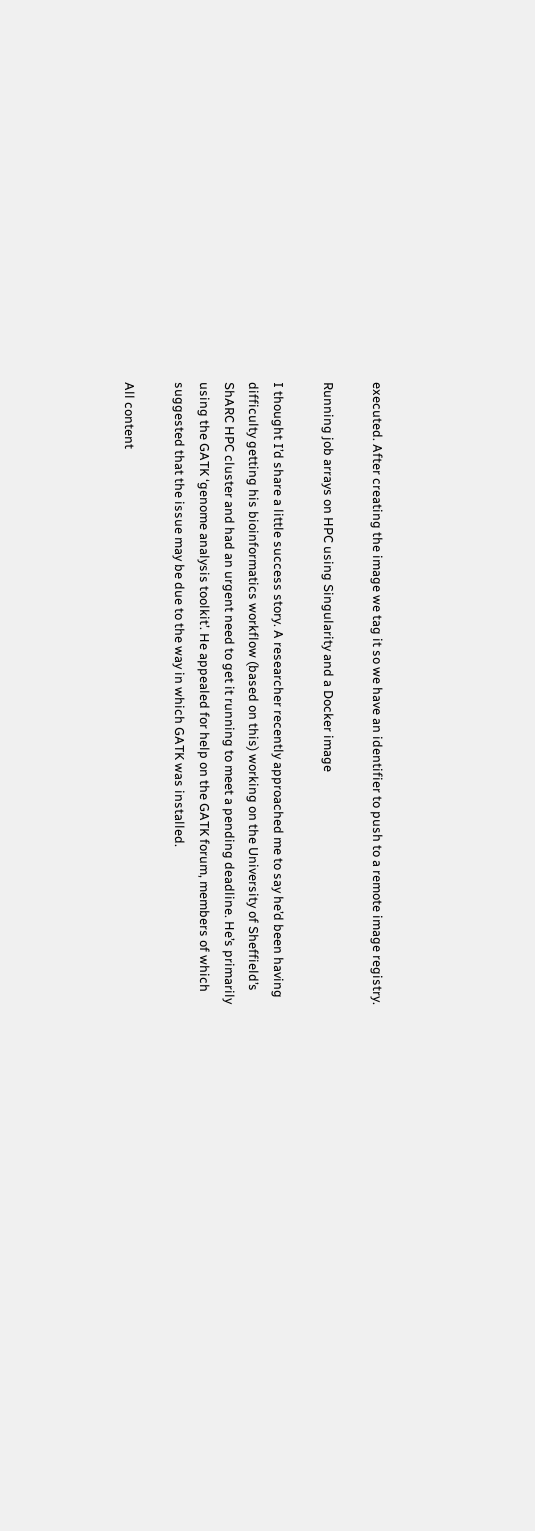executed. After creating the image we tag it so we have an identifier to push to a remote image registry.

Running job arrays on HPC using Singularity and a Docker image

I thought I’d share a little success story. A researcher recently approached me to say he’d been having difficulty getting his bioinformatics workflow (based on this) working on the University of Sheffield’s ShARC HPC cluster and had an urgent need to get it running to meet a pending deadline. He’s primarily using the GATK ‘genome analysis toolkit’. He appealed for help on the GATK forum, members of which suggested that the issue may be due to the way in which GATK was installed.

All content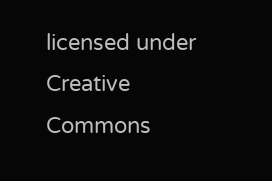licensed under Creative Commons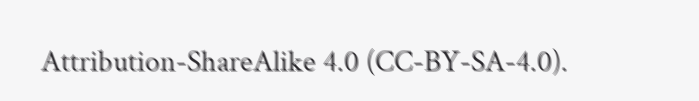Attribution-ShareAlike 4.0 (CC-BY-SA-4.0).